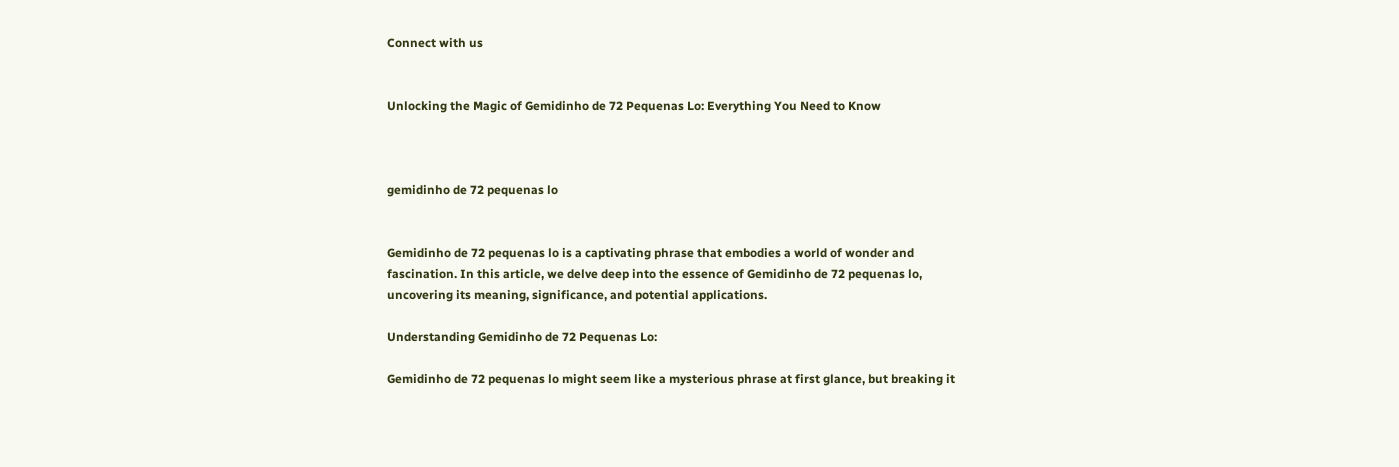Connect with us


Unlocking the Magic of Gemidinho de 72 Pequenas Lo: Everything You Need to Know



gemidinho de 72 pequenas lo


Gemidinho de 72 pequenas lo is a captivating phrase that embodies a world of wonder and fascination. In this article, we delve deep into the essence of Gemidinho de 72 pequenas lo, uncovering its meaning, significance, and potential applications.

Understanding Gemidinho de 72 Pequenas Lo:

Gemidinho de 72 pequenas lo might seem like a mysterious phrase at first glance, but breaking it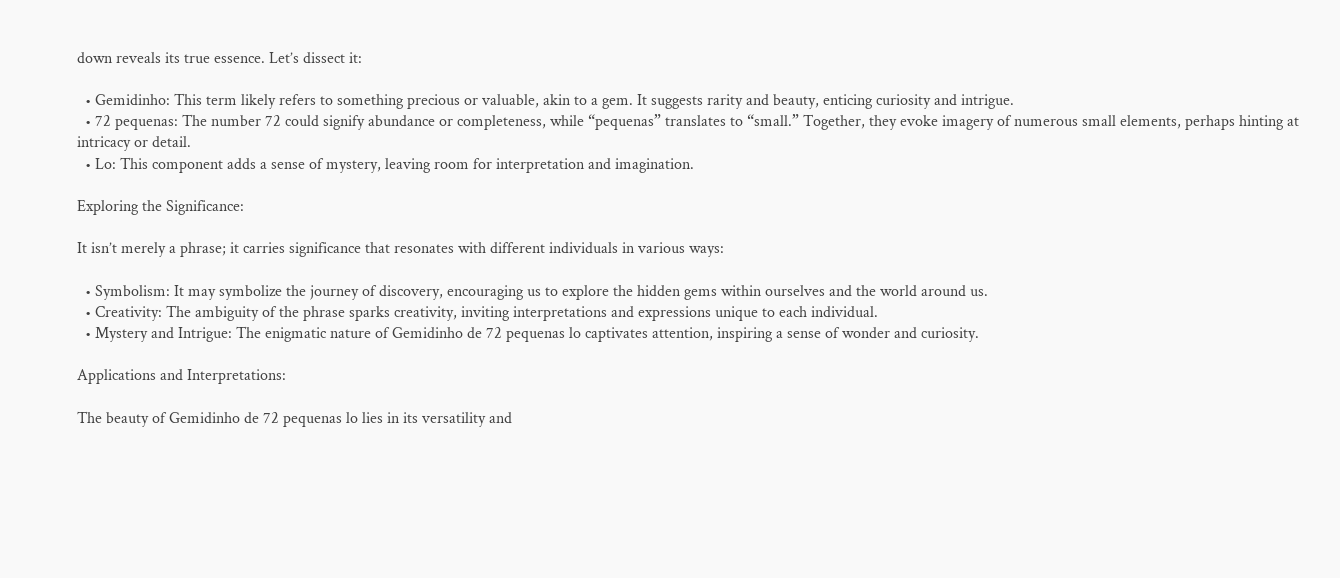down reveals its true essence. Let’s dissect it:

  • Gemidinho: This term likely refers to something precious or valuable, akin to a gem. It suggests rarity and beauty, enticing curiosity and intrigue.
  • 72 pequenas: The number 72 could signify abundance or completeness, while “pequenas” translates to “small.” Together, they evoke imagery of numerous small elements, perhaps hinting at intricacy or detail.
  • Lo: This component adds a sense of mystery, leaving room for interpretation and imagination.

Exploring the Significance:

It isn’t merely a phrase; it carries significance that resonates with different individuals in various ways:

  • Symbolism: It may symbolize the journey of discovery, encouraging us to explore the hidden gems within ourselves and the world around us.
  • Creativity: The ambiguity of the phrase sparks creativity, inviting interpretations and expressions unique to each individual.
  • Mystery and Intrigue: The enigmatic nature of Gemidinho de 72 pequenas lo captivates attention, inspiring a sense of wonder and curiosity.

Applications and Interpretations:

The beauty of Gemidinho de 72 pequenas lo lies in its versatility and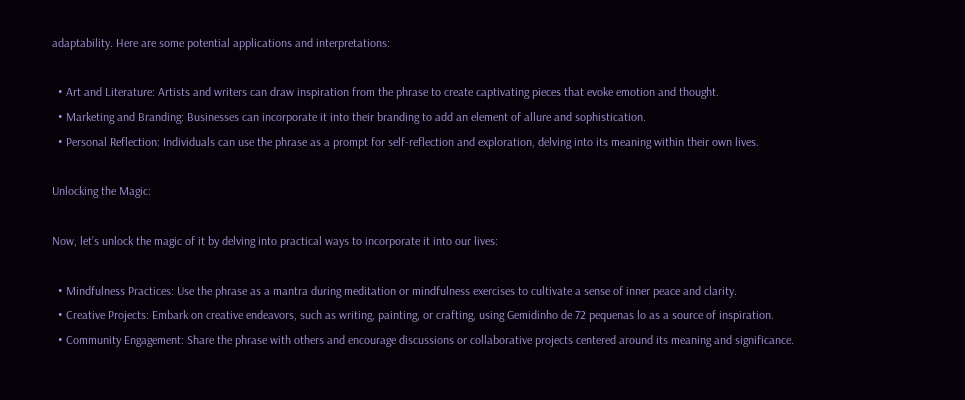adaptability. Here are some potential applications and interpretations:

  • Art and Literature: Artists and writers can draw inspiration from the phrase to create captivating pieces that evoke emotion and thought.
  • Marketing and Branding: Businesses can incorporate it into their branding to add an element of allure and sophistication.
  • Personal Reflection: Individuals can use the phrase as a prompt for self-reflection and exploration, delving into its meaning within their own lives.

Unlocking the Magic:

Now, let’s unlock the magic of it by delving into practical ways to incorporate it into our lives:

  • Mindfulness Practices: Use the phrase as a mantra during meditation or mindfulness exercises to cultivate a sense of inner peace and clarity.
  • Creative Projects: Embark on creative endeavors, such as writing, painting, or crafting, using Gemidinho de 72 pequenas lo as a source of inspiration.
  • Community Engagement: Share the phrase with others and encourage discussions or collaborative projects centered around its meaning and significance.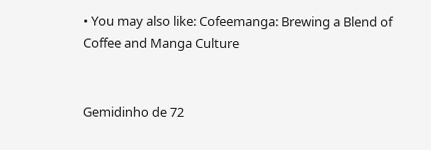• You may also like: Cofeemanga: Brewing a Blend of Coffee and Manga Culture


Gemidinho de 72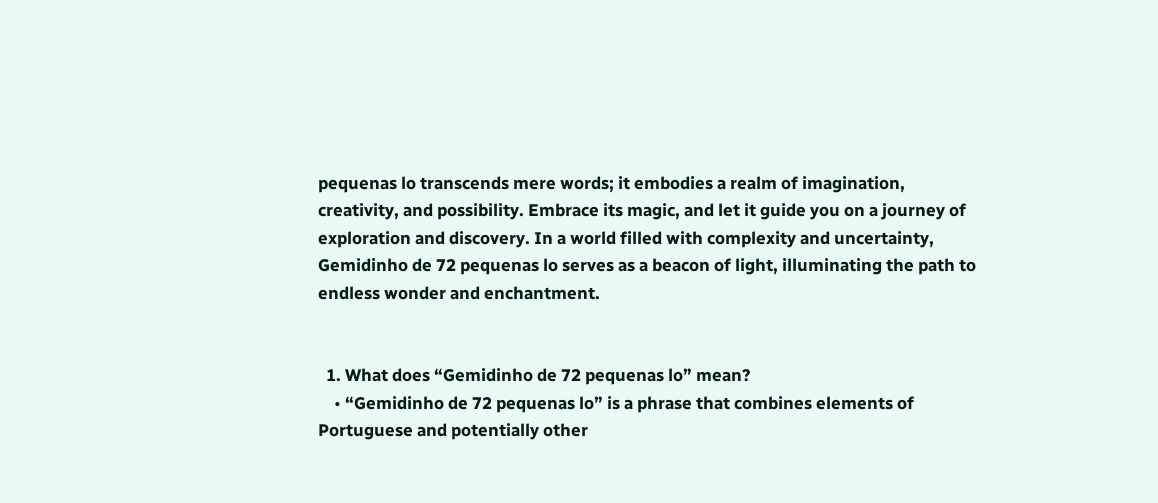pequenas lo transcends mere words; it embodies a realm of imagination, creativity, and possibility. Embrace its magic, and let it guide you on a journey of exploration and discovery. In a world filled with complexity and uncertainty, Gemidinho de 72 pequenas lo serves as a beacon of light, illuminating the path to endless wonder and enchantment.


  1. What does “Gemidinho de 72 pequenas lo” mean?
    • “Gemidinho de 72 pequenas lo” is a phrase that combines elements of Portuguese and potentially other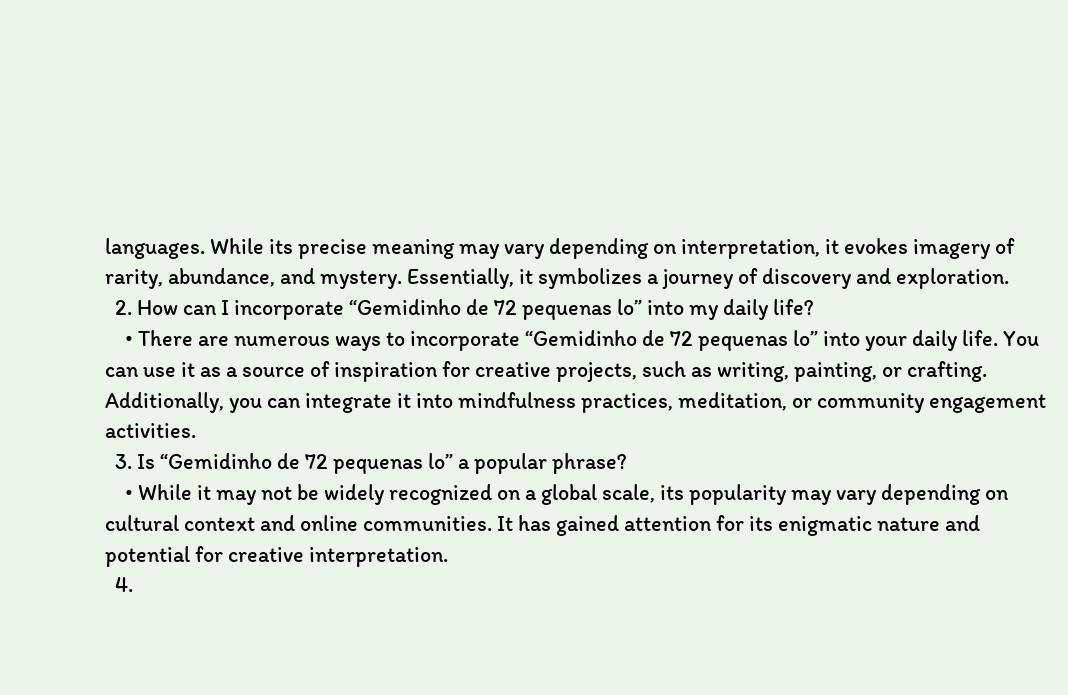languages. While its precise meaning may vary depending on interpretation, it evokes imagery of rarity, abundance, and mystery. Essentially, it symbolizes a journey of discovery and exploration.
  2. How can I incorporate “Gemidinho de 72 pequenas lo” into my daily life?
    • There are numerous ways to incorporate “Gemidinho de 72 pequenas lo” into your daily life. You can use it as a source of inspiration for creative projects, such as writing, painting, or crafting. Additionally, you can integrate it into mindfulness practices, meditation, or community engagement activities.
  3. Is “Gemidinho de 72 pequenas lo” a popular phrase?
    • While it may not be widely recognized on a global scale, its popularity may vary depending on cultural context and online communities. It has gained attention for its enigmatic nature and potential for creative interpretation.
  4.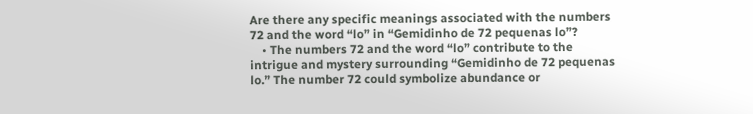Are there any specific meanings associated with the numbers 72 and the word “lo” in “Gemidinho de 72 pequenas lo”?
    • The numbers 72 and the word “lo” contribute to the intrigue and mystery surrounding “Gemidinho de 72 pequenas lo.” The number 72 could symbolize abundance or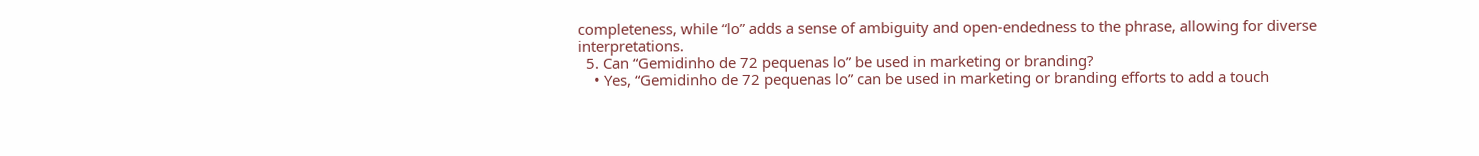completeness, while “lo” adds a sense of ambiguity and open-endedness to the phrase, allowing for diverse interpretations.
  5. Can “Gemidinho de 72 pequenas lo” be used in marketing or branding?
    • Yes, “Gemidinho de 72 pequenas lo” can be used in marketing or branding efforts to add a touch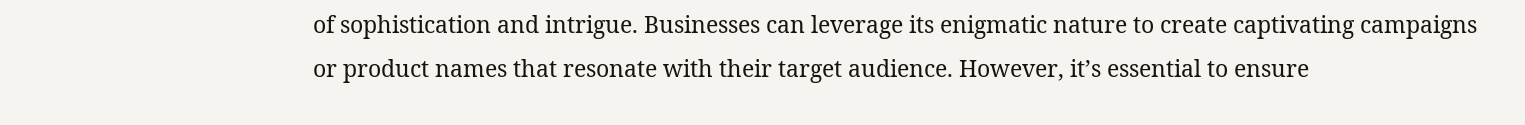of sophistication and intrigue. Businesses can leverage its enigmatic nature to create captivating campaigns or product names that resonate with their target audience. However, it’s essential to ensure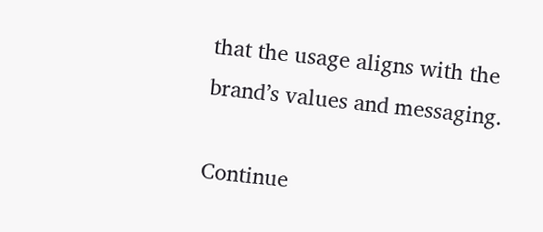that the usage aligns with the brand’s values and messaging.

Continue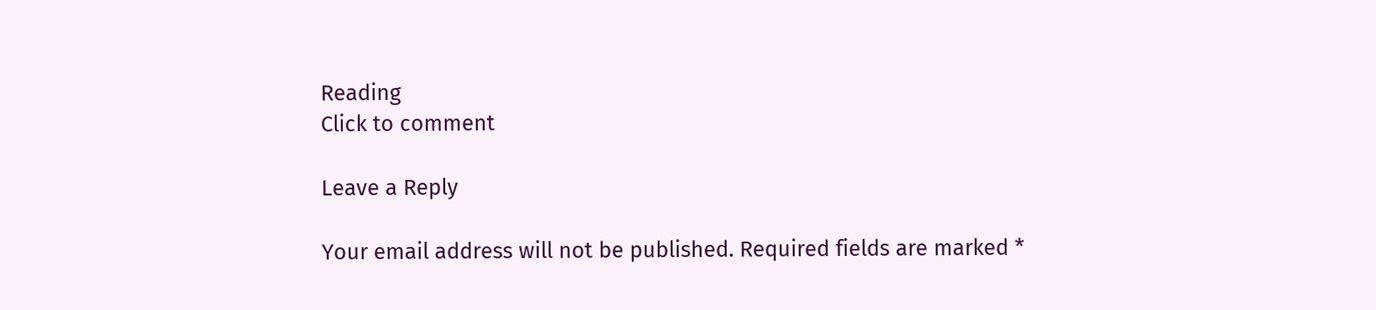Reading
Click to comment

Leave a Reply

Your email address will not be published. Required fields are marked *